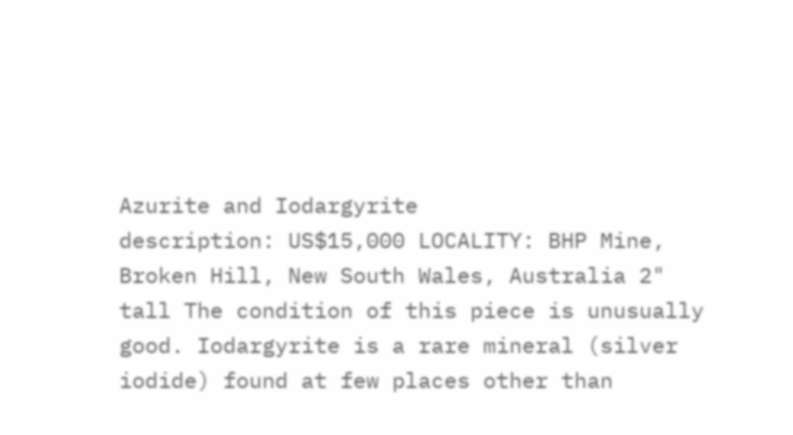Azurite and Iodargyrite
description: US$15,000 LOCALITY: BHP Mine, Broken Hill, New South Wales, Australia 2" tall The condition of this piece is unusually good. Iodargyrite is a rare mineral (silver iodide) found at few places other than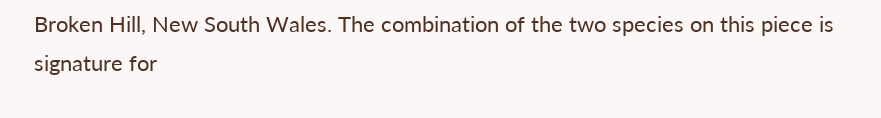Broken Hill, New South Wales. The combination of the two species on this piece is signature for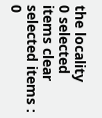the locality
0 selected items clear
selected items : 0